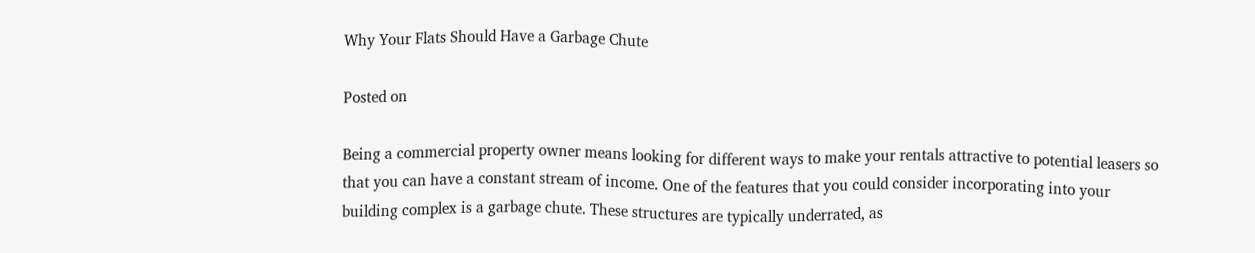Why Your Flats Should Have a Garbage Chute

Posted on

Being a commercial property owner means looking for different ways to make your rentals attractive to potential leasers so that you can have a constant stream of income. One of the features that you could consider incorporating into your building complex is a garbage chute. These structures are typically underrated, as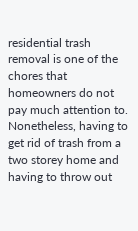residential trash removal is one of the chores that homeowners do not pay much attention to. Nonetheless, having to get rid of trash from a two storey home and having to throw out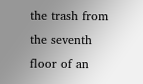the trash from the seventh floor of an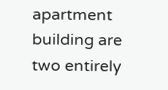apartment building are two entirely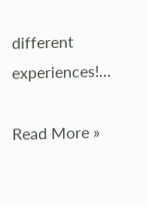different experiences!…

Read More »